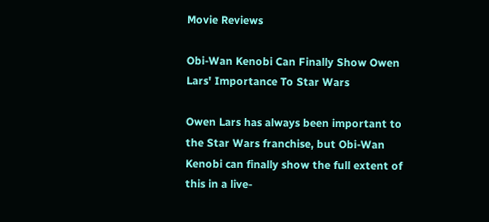Movie Reviews

Obi-Wan Kenobi Can Finally Show Owen Lars' Importance To Star Wars

Owen Lars has always been important to the Star Wars franchise, but Obi-Wan Kenobi can finally show the full extent of this in a live-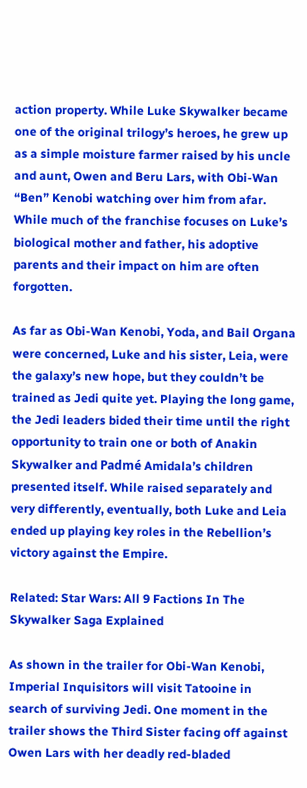action property. While Luke Skywalker became one of the original trilogy’s heroes, he grew up as a simple moisture farmer raised by his uncle and aunt, Owen and Beru Lars, with Obi-Wan “Ben” Kenobi watching over him from afar. While much of the franchise focuses on Luke’s biological mother and father, his adoptive parents and their impact on him are often forgotten.

As far as Obi-Wan Kenobi, Yoda, and Bail Organa were concerned, Luke and his sister, Leia, were the galaxy’s new hope, but they couldn’t be trained as Jedi quite yet. Playing the long game, the Jedi leaders bided their time until the right opportunity to train one or both of Anakin Skywalker and Padmé Amidala’s children presented itself. While raised separately and very differently, eventually, both Luke and Leia ended up playing key roles in the Rebellion’s victory against the Empire.

Related: Star Wars: All 9 Factions In The Skywalker Saga Explained

As shown in the trailer for Obi-Wan Kenobi, Imperial Inquisitors will visit Tatooine in search of surviving Jedi. One moment in the trailer shows the Third Sister facing off against Owen Lars with her deadly red-bladed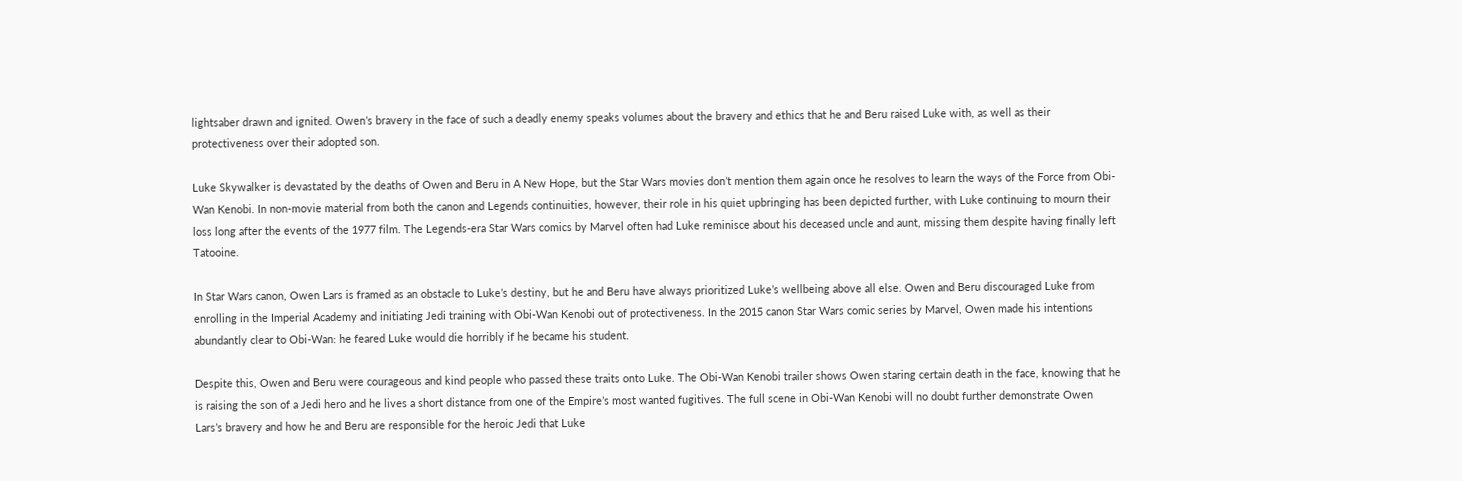lightsaber drawn and ignited. Owen’s bravery in the face of such a deadly enemy speaks volumes about the bravery and ethics that he and Beru raised Luke with, as well as their protectiveness over their adopted son.

Luke Skywalker is devastated by the deaths of Owen and Beru in A New Hope, but the Star Wars movies don’t mention them again once he resolves to learn the ways of the Force from Obi-Wan Kenobi. In non-movie material from both the canon and Legends continuities, however, their role in his quiet upbringing has been depicted further, with Luke continuing to mourn their loss long after the events of the 1977 film. The Legends-era Star Wars comics by Marvel often had Luke reminisce about his deceased uncle and aunt, missing them despite having finally left Tatooine.

In Star Wars canon, Owen Lars is framed as an obstacle to Luke’s destiny, but he and Beru have always prioritized Luke’s wellbeing above all else. Owen and Beru discouraged Luke from enrolling in the Imperial Academy and initiating Jedi training with Obi-Wan Kenobi out of protectiveness. In the 2015 canon Star Wars comic series by Marvel, Owen made his intentions abundantly clear to Obi-Wan: he feared Luke would die horribly if he became his student.

Despite this, Owen and Beru were courageous and kind people who passed these traits onto Luke. The Obi-Wan Kenobi trailer shows Owen staring certain death in the face, knowing that he is raising the son of a Jedi hero and he lives a short distance from one of the Empire’s most wanted fugitives. The full scene in Obi-Wan Kenobi will no doubt further demonstrate Owen Lars’s bravery and how he and Beru are responsible for the heroic Jedi that Luke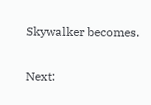Skywalker becomes.

Next: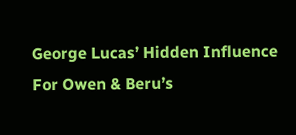George Lucas’ Hidden Influence For Owen & Beru’s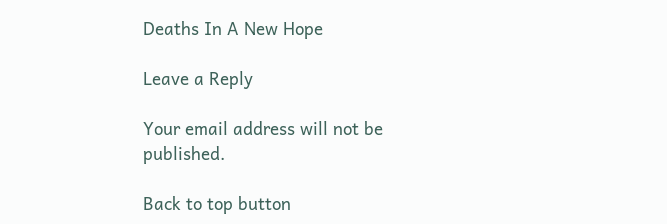Deaths In A New Hope

Leave a Reply

Your email address will not be published.

Back to top button